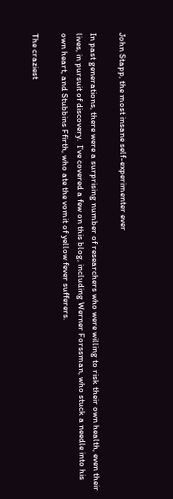John Stapp, the most insane self-experimenter ever

In past generations, there were a surprising number of researchers who were willing to risk their own health, even their lives, in pursuit of discovery.  I’ve covered a few on this blog, including Werner Forssman, who stuck a needle into his own heart, and Stubbins Ffirth, who ate the vomit of yellow fever sufferers.

The craziest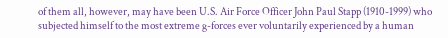of them all, however, may have been U.S. Air Force Officer John Paul Stapp (1910-1999) who subjected himself to the most extreme g-forces ever voluntarily experienced by a human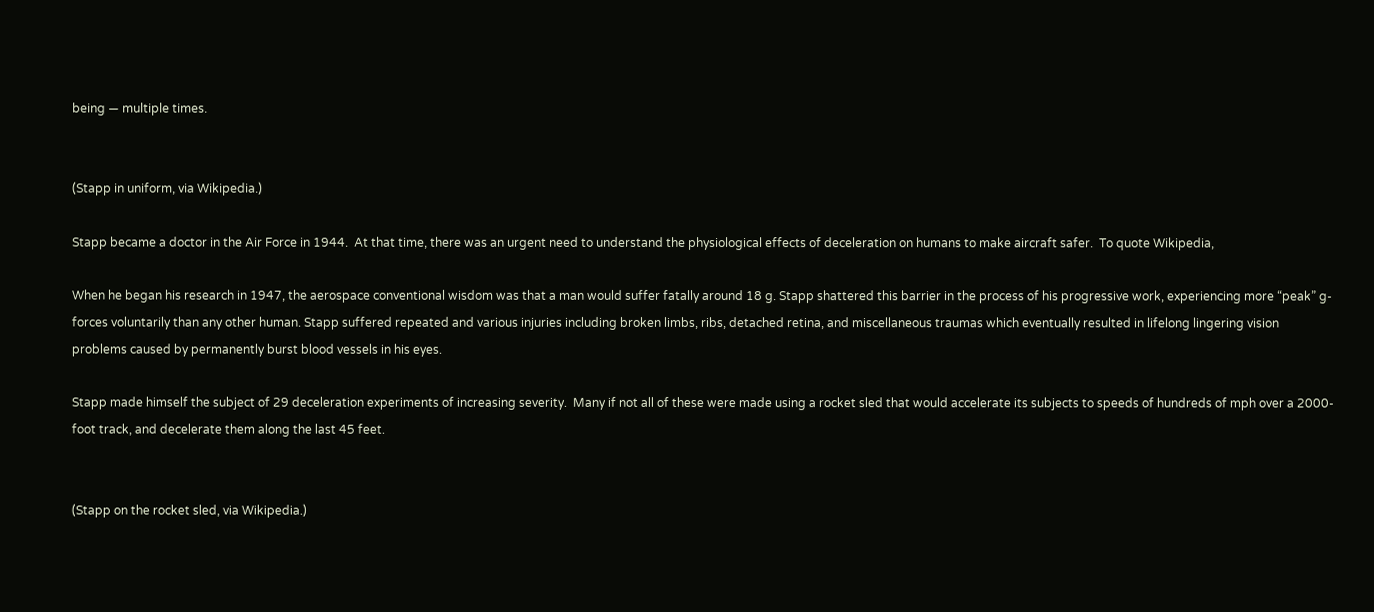being — multiple times.


(Stapp in uniform, via Wikipedia.)

Stapp became a doctor in the Air Force in 1944.  At that time, there was an urgent need to understand the physiological effects of deceleration on humans to make aircraft safer.  To quote Wikipedia,

When he began his research in 1947, the aerospace conventional wisdom was that a man would suffer fatally around 18 g. Stapp shattered this barrier in the process of his progressive work, experiencing more “peak” g-forces voluntarily than any other human. Stapp suffered repeated and various injuries including broken limbs, ribs, detached retina, and miscellaneous traumas which eventually resulted in lifelong lingering vision problems caused by permanently burst blood vessels in his eyes.

Stapp made himself the subject of 29 deceleration experiments of increasing severity.  Many if not all of these were made using a rocket sled that would accelerate its subjects to speeds of hundreds of mph over a 2000-foot track, and decelerate them along the last 45 feet.


(Stapp on the rocket sled, via Wikipedia.)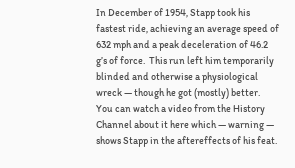In December of 1954, Stapp took his fastest ride, achieving an average speed of 632 mph and a peak deceleration of 46.2 g’s of force.  This run left him temporarily blinded and otherwise a physiological wreck — though he got (mostly) better.  You can watch a video from the History Channel about it here which — warning — shows Stapp in the aftereffects of his feat.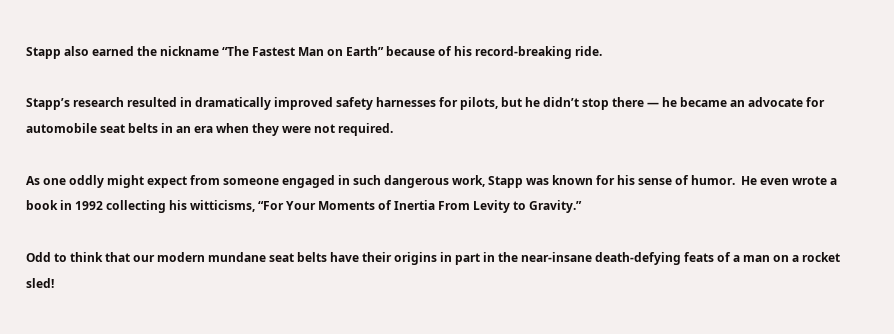Stapp also earned the nickname “The Fastest Man on Earth” because of his record-breaking ride.

Stapp’s research resulted in dramatically improved safety harnesses for pilots, but he didn’t stop there — he became an advocate for automobile seat belts in an era when they were not required.

As one oddly might expect from someone engaged in such dangerous work, Stapp was known for his sense of humor.  He even wrote a book in 1992 collecting his witticisms, “For Your Moments of Inertia From Levity to Gravity.”

Odd to think that our modern mundane seat belts have their origins in part in the near-insane death-defying feats of a man on a rocket sled!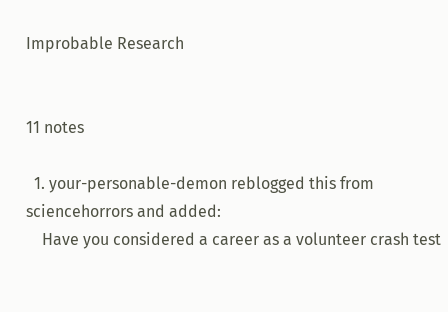Improbable Research


11 notes

  1. your-personable-demon reblogged this from sciencehorrors and added:
    Have you considered a career as a volunteer crash test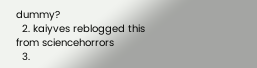dummy?
  2. kaiyves reblogged this from sciencehorrors
  3.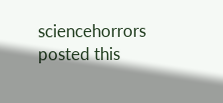sciencehorrors posted this